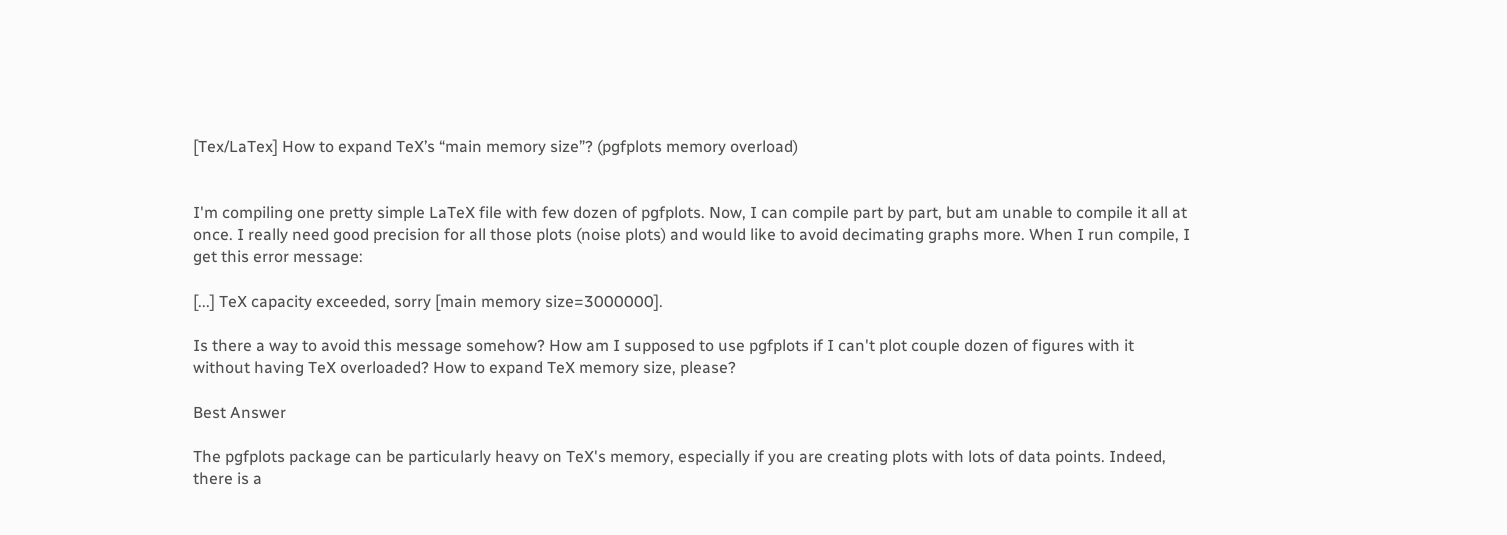[Tex/LaTex] How to expand TeX’s “main memory size”? (pgfplots memory overload)


I'm compiling one pretty simple LaTeX file with few dozen of pgfplots. Now, I can compile part by part, but am unable to compile it all at once. I really need good precision for all those plots (noise plots) and would like to avoid decimating graphs more. When I run compile, I get this error message:

[...] TeX capacity exceeded, sorry [main memory size=3000000].

Is there a way to avoid this message somehow? How am I supposed to use pgfplots if I can't plot couple dozen of figures with it without having TeX overloaded? How to expand TeX memory size, please?

Best Answer

The pgfplots package can be particularly heavy on TeX's memory, especially if you are creating plots with lots of data points. Indeed, there is a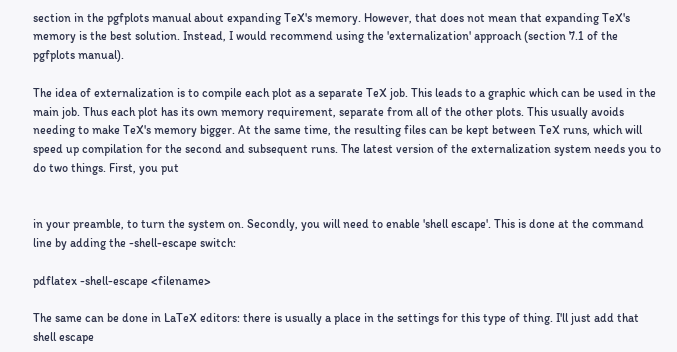section in the pgfplots manual about expanding TeX's memory. However, that does not mean that expanding TeX's memory is the best solution. Instead, I would recommend using the 'externalization' approach (section 7.1 of the pgfplots manual).

The idea of externalization is to compile each plot as a separate TeX job. This leads to a graphic which can be used in the main job. Thus each plot has its own memory requirement, separate from all of the other plots. This usually avoids needing to make TeX's memory bigger. At the same time, the resulting files can be kept between TeX runs, which will speed up compilation for the second and subsequent runs. The latest version of the externalization system needs you to do two things. First, you put


in your preamble, to turn the system on. Secondly, you will need to enable 'shell escape'. This is done at the command line by adding the -shell-escape switch:

pdflatex -shell-escape <filename>

The same can be done in LaTeX editors: there is usually a place in the settings for this type of thing. I'll just add that shell escape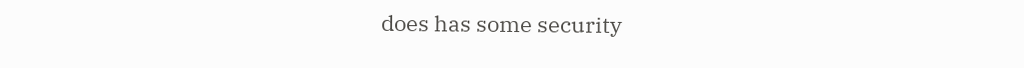does has some security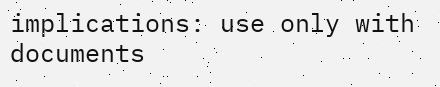implications: use only with documents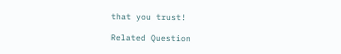that you trust!

Related Question